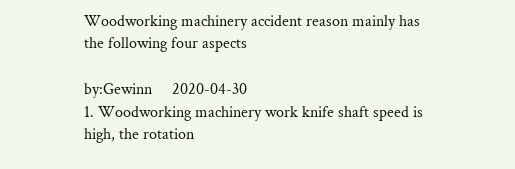Woodworking machinery accident reason mainly has the following four aspects

by:Gewinn     2020-04-30
1. Woodworking machinery work knife shaft speed is high, the rotation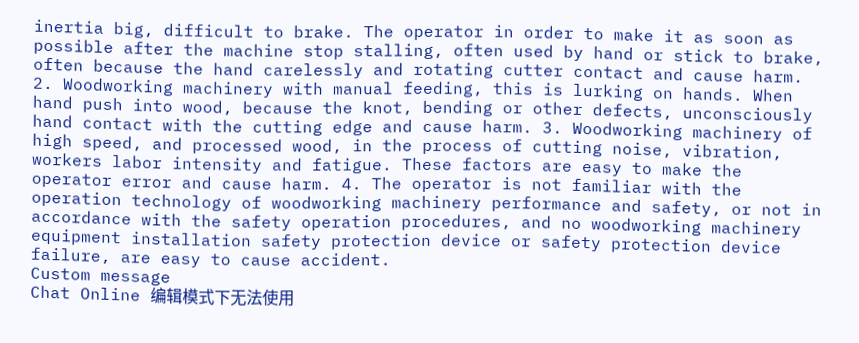inertia big, difficult to brake. The operator in order to make it as soon as possible after the machine stop stalling, often used by hand or stick to brake, often because the hand carelessly and rotating cutter contact and cause harm. 2. Woodworking machinery with manual feeding, this is lurking on hands. When hand push into wood, because the knot, bending or other defects, unconsciously hand contact with the cutting edge and cause harm. 3. Woodworking machinery of high speed, and processed wood, in the process of cutting noise, vibration, workers labor intensity and fatigue. These factors are easy to make the operator error and cause harm. 4. The operator is not familiar with the operation technology of woodworking machinery performance and safety, or not in accordance with the safety operation procedures, and no woodworking machinery equipment installation safety protection device or safety protection device failure, are easy to cause accident.
Custom message
Chat Online 编辑模式下无法使用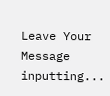Leave Your Message inputting...